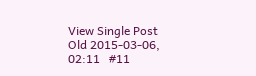View Single Post
Old 2015-03-06, 02:11   #11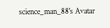science_man_88's Avatar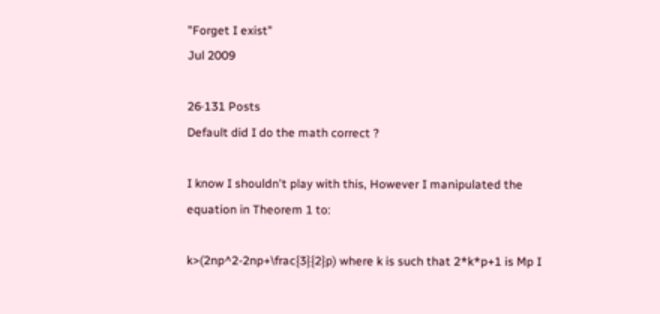"Forget I exist"
Jul 2009

26·131 Posts
Default did I do the math correct ?

I know I shouldn't play with this, However I manipulated the equation in Theorem 1 to:

k>(2np^2-2np+\frac{3}{2}p) where k is such that 2*k*p+1 is Mp I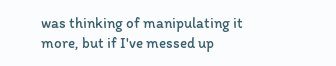was thinking of manipulating it more, but if I've messed up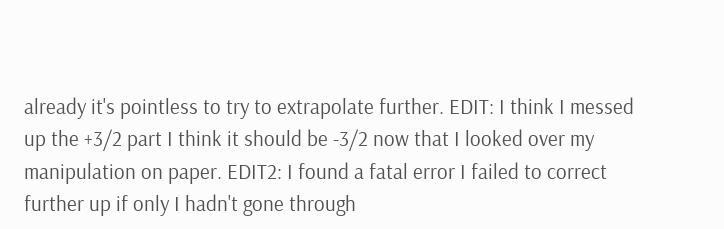already it's pointless to try to extrapolate further. EDIT: I think I messed up the +3/2 part I think it should be -3/2 now that I looked over my manipulation on paper. EDIT2: I found a fatal error I failed to correct further up if only I hadn't gone through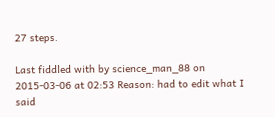27 steps.

Last fiddled with by science_man_88 on 2015-03-06 at 02:53 Reason: had to edit what I said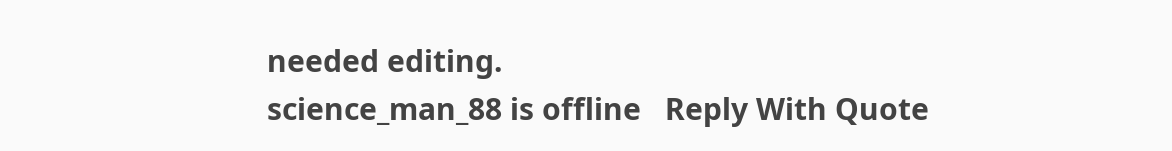needed editing.
science_man_88 is offline   Reply With Quote